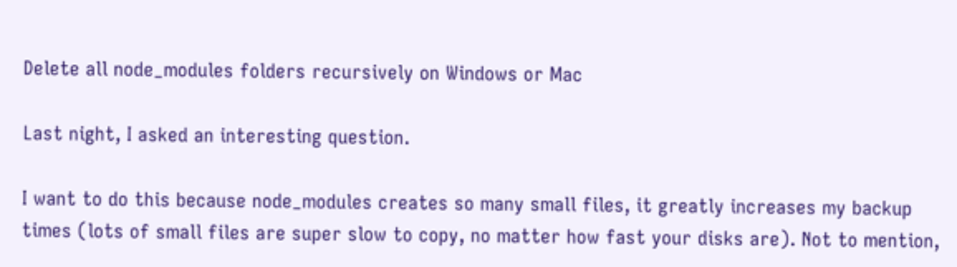Delete all node_modules folders recursively on Windows or Mac

Last night, I asked an interesting question.

I want to do this because node_modules creates so many small files, it greatly increases my backup times (lots of small files are super slow to copy, no matter how fast your disks are). Not to mention,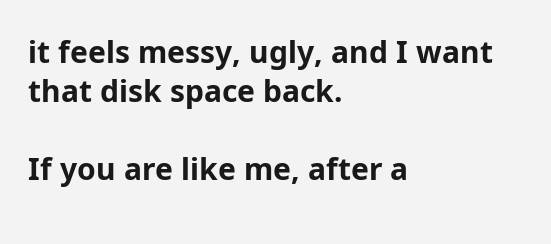it feels messy, ugly, and I want that disk space back.

If you are like me, after a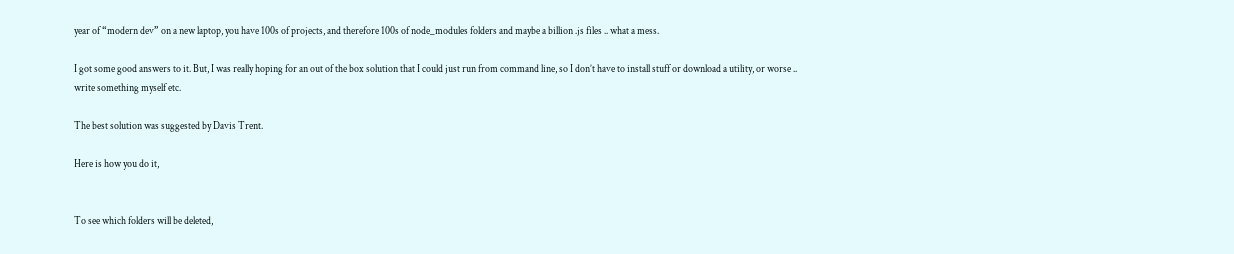year of “modern dev” on a new laptop, you have 100s of projects, and therefore 100s of node_modules folders and maybe a billion .js files .. what a mess.

I got some good answers to it. But, I was really hoping for an out of the box solution that I could just run from command line, so I don’t have to install stuff or download a utility, or worse .. write something myself etc.

The best solution was suggested by Davis Trent.

Here is how you do it,


To see which folders will be deleted,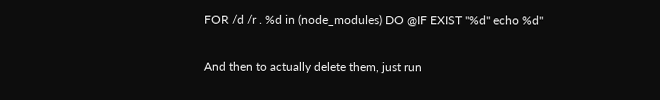FOR /d /r . %d in (node_modules) DO @IF EXIST "%d" echo %d"

And then to actually delete them, just run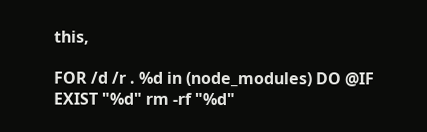this,

FOR /d /r . %d in (node_modules) DO @IF EXIST "%d" rm -rf "%d"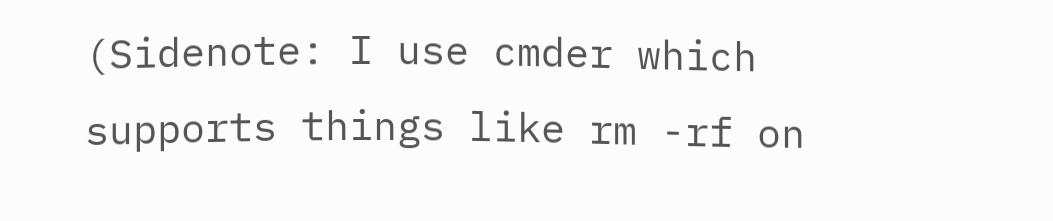(Sidenote: I use cmder which supports things like rm -rf on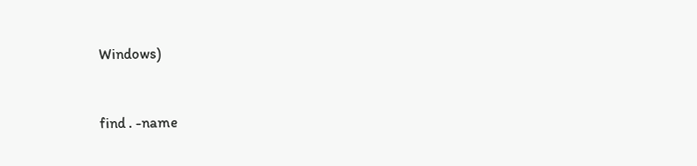Windows)


find . -name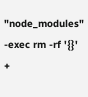"node_modules" -exec rm -rf '{}' +